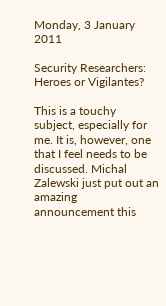Monday, 3 January 2011

Security Researchers: Heroes or Vigilantes?

This is a touchy subject, especially for me. It is, however, one that I feel needs to be discussed. Michal Zalewski just put out an amazing announcement this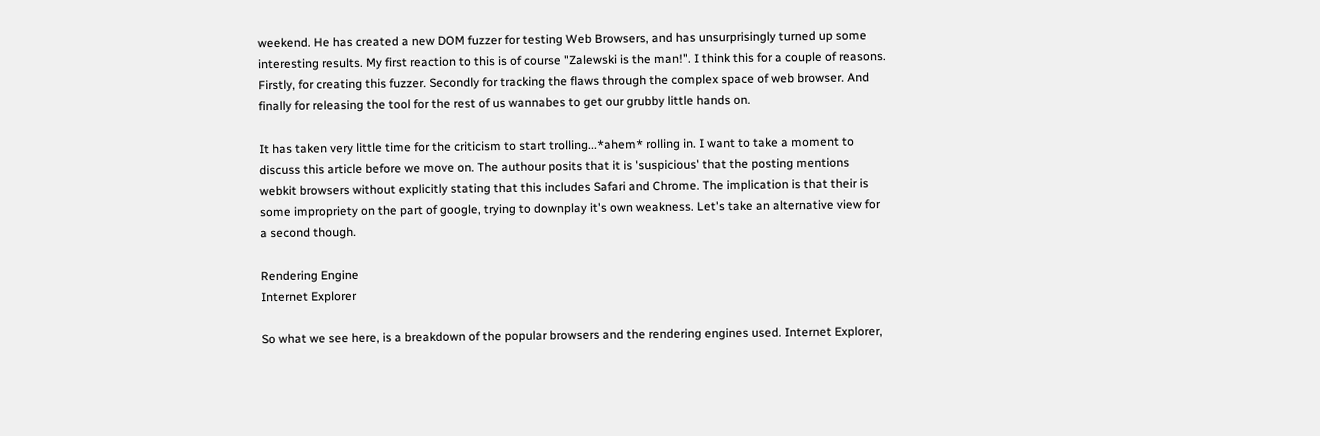weekend. He has created a new DOM fuzzer for testing Web Browsers, and has unsurprisingly turned up some interesting results. My first reaction to this is of course "Zalewski is the man!". I think this for a couple of reasons. Firstly, for creating this fuzzer. Secondly for tracking the flaws through the complex space of web browser. And finally for releasing the tool for the rest of us wannabes to get our grubby little hands on.

It has taken very little time for the criticism to start trolling...*ahem* rolling in. I want to take a moment to discuss this article before we move on. The authour posits that it is 'suspicious' that the posting mentions webkit browsers without explicitly stating that this includes Safari and Chrome. The implication is that their is some impropriety on the part of google, trying to downplay it's own weakness. Let's take an alternative view for a second though.

Rendering Engine
Internet Explorer

So what we see here, is a breakdown of the popular browsers and the rendering engines used. Internet Explorer,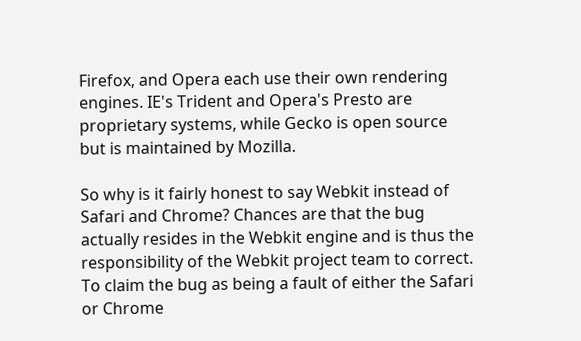Firefox, and Opera each use their own rendering engines. IE's Trident and Opera's Presto are proprietary systems, while Gecko is open source but is maintained by Mozilla.

So why is it fairly honest to say Webkit instead of Safari and Chrome? Chances are that the bug actually resides in the Webkit engine and is thus the responsibility of the Webkit project team to correct. To claim the bug as being a fault of either the Safari or Chrome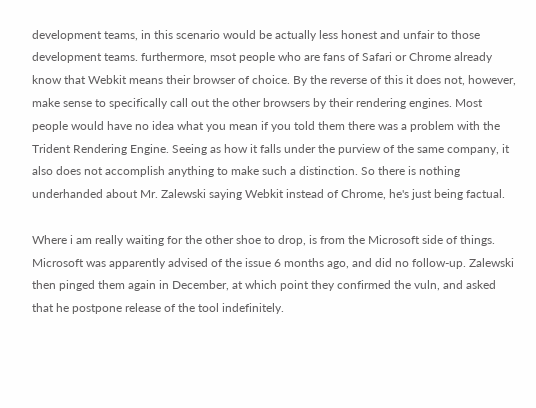development teams, in this scenario would be actually less honest and unfair to those development teams. furthermore, msot people who are fans of Safari or Chrome already know that Webkit means their browser of choice. By the reverse of this it does not, however, make sense to specifically call out the other browsers by their rendering engines. Most people would have no idea what you mean if you told them there was a problem with the Trident Rendering Engine. Seeing as how it falls under the purview of the same company, it also does not accomplish anything to make such a distinction. So there is nothing underhanded about Mr. Zalewski saying Webkit instead of Chrome, he's just being factual.

Where i am really waiting for the other shoe to drop, is from the Microsoft side of things. Microsoft was apparently advised of the issue 6 months ago, and did no follow-up. Zalewski then pinged them again in December, at which point they confirmed the vuln, and asked that he postpone release of the tool indefinitely.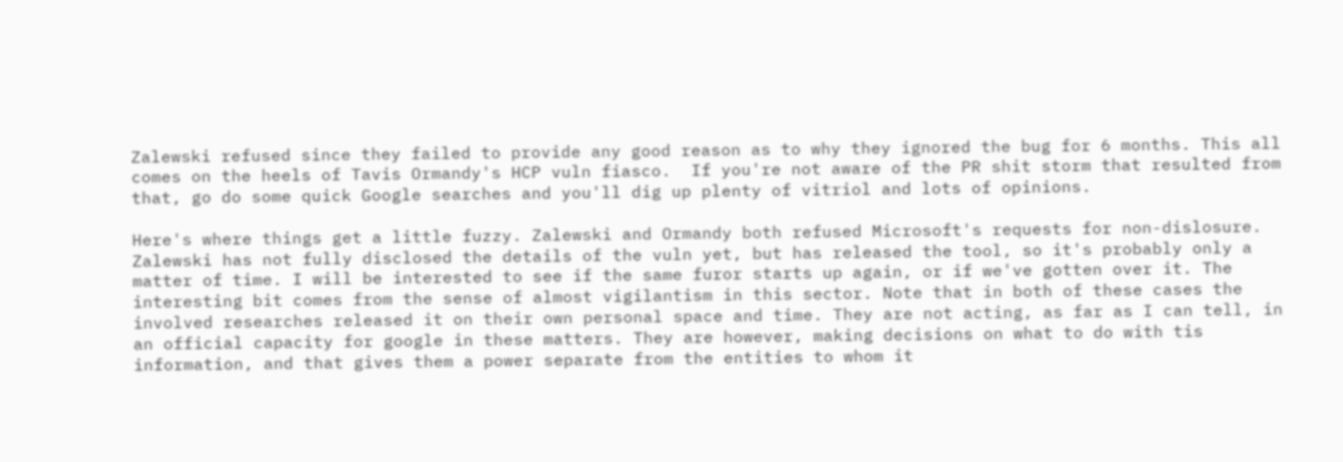Zalewski refused since they failed to provide any good reason as to why they ignored the bug for 6 months. This all comes on the heels of Tavis Ormandy's HCP vuln fiasco.  If you're not aware of the PR shit storm that resulted from that, go do some quick Google searches and you'll dig up plenty of vitriol and lots of opinions.

Here's where things get a little fuzzy. Zalewski and Ormandy both refused Microsoft's requests for non-dislosure. Zalewski has not fully disclosed the details of the vuln yet, but has released the tool, so it's probably only a matter of time. I will be interested to see if the same furor starts up again, or if we've gotten over it. The interesting bit comes from the sense of almost vigilantism in this sector. Note that in both of these cases the involved researches released it on their own personal space and time. They are not acting, as far as I can tell, in an official capacity for google in these matters. They are however, making decisions on what to do with tis information, and that gives them a power separate from the entities to whom it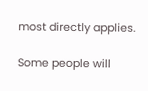most directly applies.

Some people will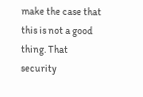make the case that this is not a good thing. That security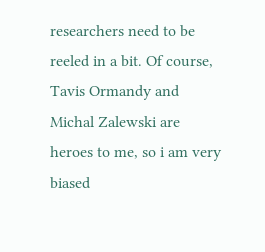researchers need to be reeled in a bit. Of course, Tavis Ormandy and Michal Zalewski are heroes to me, so i am very biased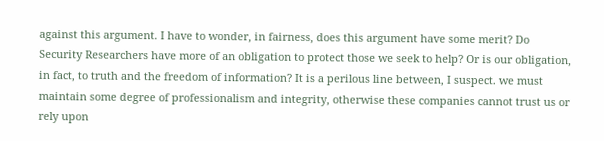against this argument. I have to wonder, in fairness, does this argument have some merit? Do Security Researchers have more of an obligation to protect those we seek to help? Or is our obligation, in fact, to truth and the freedom of information? It is a perilous line between, I suspect. we must maintain some degree of professionalism and integrity, otherwise these companies cannot trust us or rely upon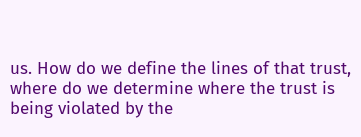us. How do we define the lines of that trust, where do we determine where the trust is being violated by the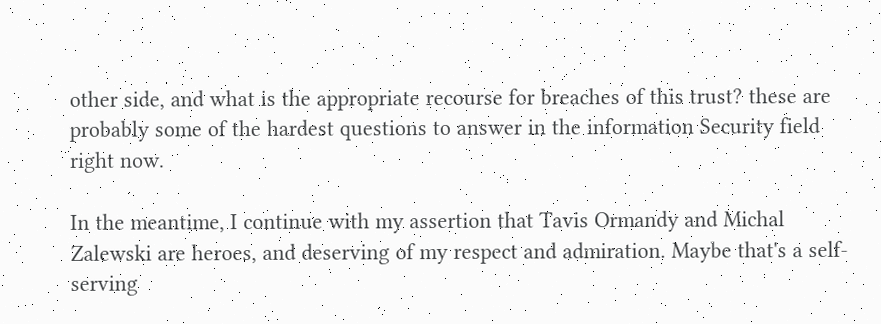other side, and what is the appropriate recourse for breaches of this trust? these are probably some of the hardest questions to answer in the information Security field right now.

In the meantime, I continue with my assertion that Tavis Ormandy and Michal Zalewski are heroes, and deserving of my respect and admiration. Maybe that's a self-serving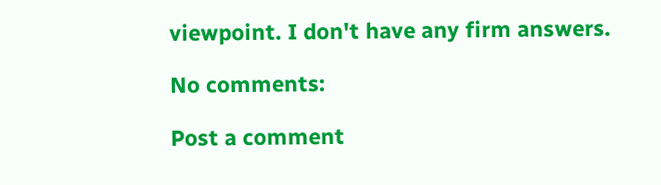viewpoint. I don't have any firm answers.

No comments:

Post a comment